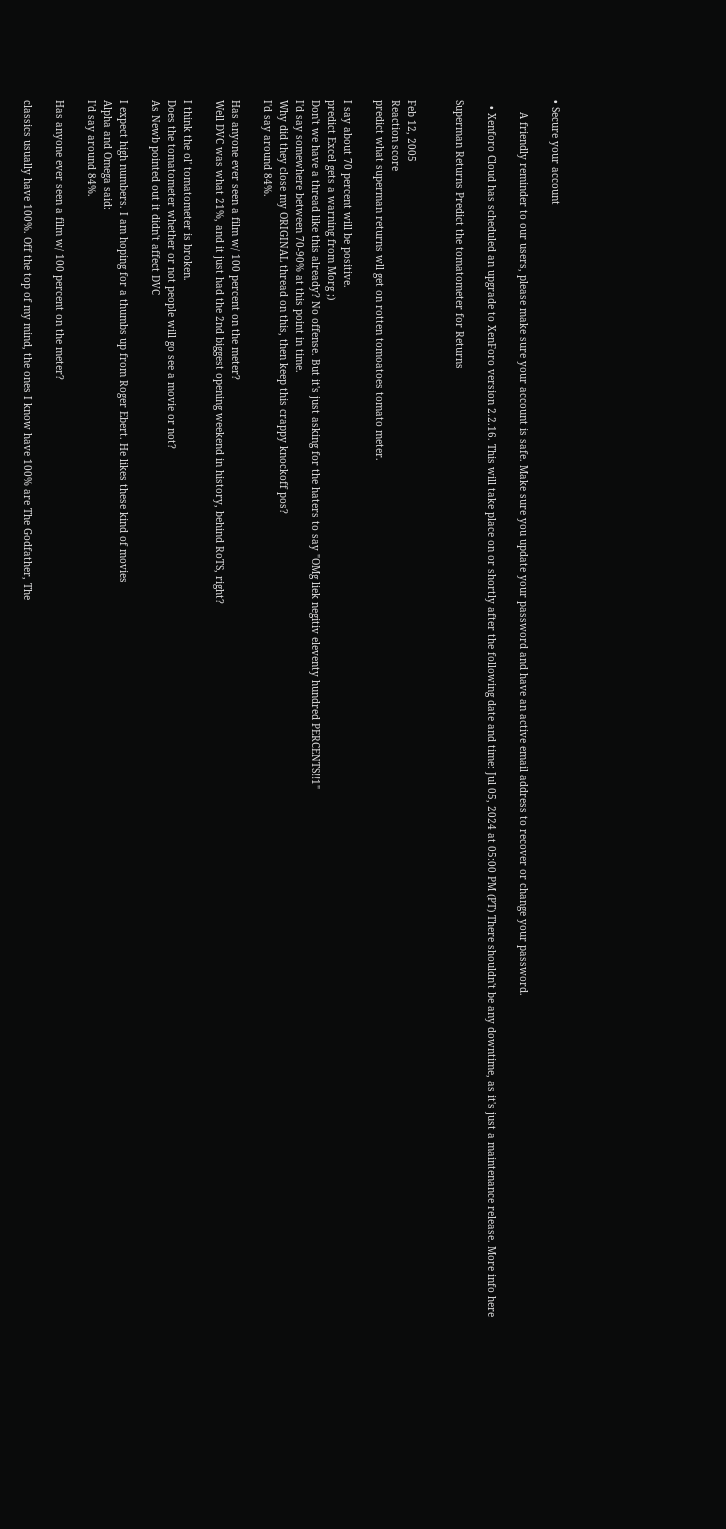• Secure your account

    A friendly reminder to our users, please make sure your account is safe. Make sure you update your password and have an active email address to recover or change your password.

  • Xenforo Cloud has scheduled an upgrade to XenForo version 2.2.16. This will take place on or shortly after the following date and time: Jul 05, 2024 at 05:00 PM (PT) There shouldn't be any downtime, as it's just a maintenance release. More info here

Superman Returns Predict the tomatometer for Returns


Feb 12, 2005
Reaction score
predict what superman returns wll get on rotten tomoatoes tomato meter.

I say about 70 percent will be positive.
predict Excel gets a warning from Morg ;)
Don't we have a thread like this already? No offense. But it's just asking for the haters to say "OMg liek negitiv eleventy hundred PERCENTS!!1"
I'd say somewhere between 70-90% at this point in time.
Why did they close my ORIGINAL thread on this, then keep this crappy knockoff pos?
I'd say around 84%.

Has anyone ever seen a film w/ 100 percent on the meter?
Well DVC was what 21%, and it just had the 2nd biggest opening weekend in history, behind RoTS, right?

I think the ol' tomatometer is broken.
Does the tomatometer whether or not people will go see a movie or not?
As Newb pointed out it didn't affect DVC

I expect high numbers. I am hoping for a thumbs up from Roger Ebert. He likes these kind of movies
Alpha and Omega said:
I'd say around 84%.

Has anyone ever seen a film w/ 100 percent on the meter?

classics usually have 100%. Off the top of my mind, the ones I know have 100% are The Godfather, The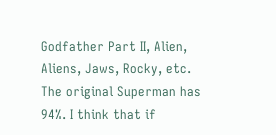Godfather Part II, Alien, Aliens, Jaws, Rocky, etc. The original Superman has 94%. I think that if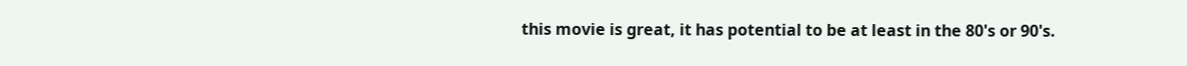this movie is great, it has potential to be at least in the 80's or 90's.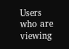Users who are viewing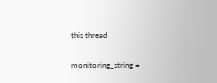this thread

monitoring_string =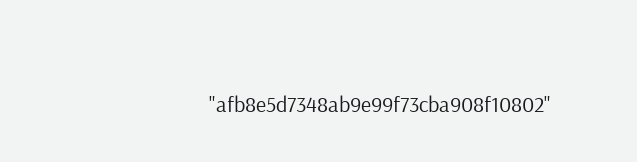"afb8e5d7348ab9e99f73cba908f10802"